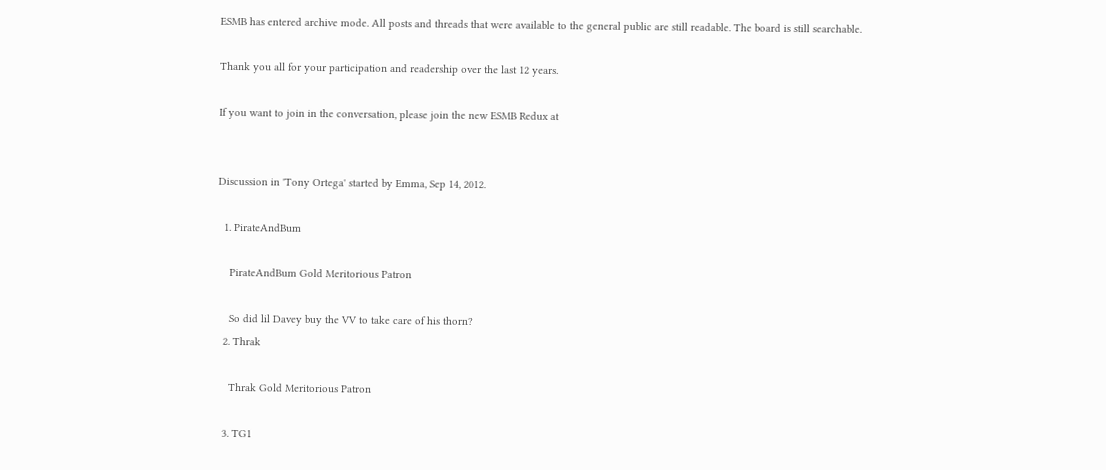ESMB has entered archive mode. All posts and threads that were available to the general public are still readable. The board is still searchable.

Thank you all for your participation and readership over the last 12 years.

If you want to join in the conversation, please join the new ESMB Redux at


Discussion in 'Tony Ortega' started by Emma, Sep 14, 2012.

  1. PirateAndBum

    PirateAndBum Gold Meritorious Patron

    So did lil Davey buy the VV to take care of his thorn?
  2. Thrak

    Thrak Gold Meritorious Patron

  3. TG1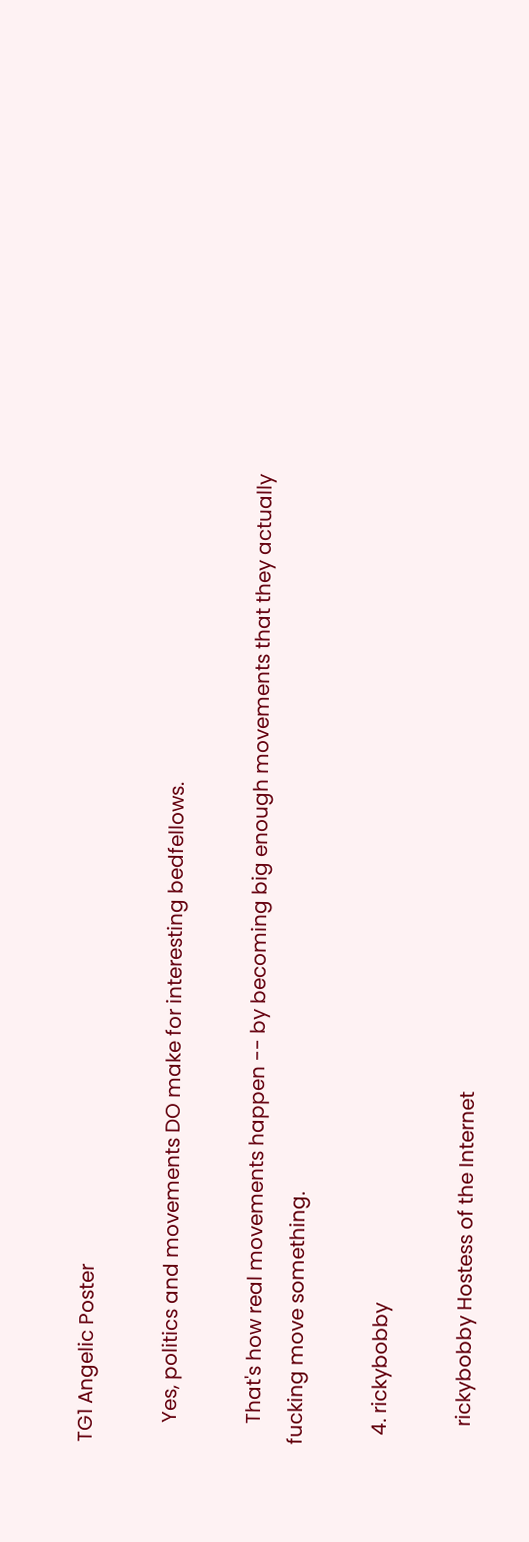TG1 Angelic Poster

    Yes, politics and movements DO make for interesting bedfellows.

    That's how real movements happen -- by becoming big enough movements that they actually fucking move something.

  4. rickybobby

    rickybobby Hostess of the Internet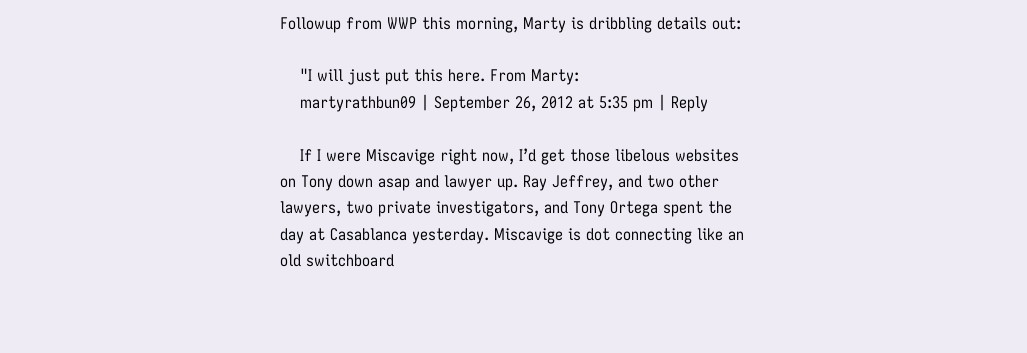Followup from WWP this morning, Marty is dribbling details out:

    "I will just put this here. From Marty:
    martyrathbun09 | September 26, 2012 at 5:35 pm | Reply

    If I were Miscavige right now, I’d get those libelous websites on Tony down asap and lawyer up. Ray Jeffrey, and two other lawyers, two private investigators, and Tony Ortega spent the day at Casablanca yesterday. Miscavige is dot connecting like an old switchboard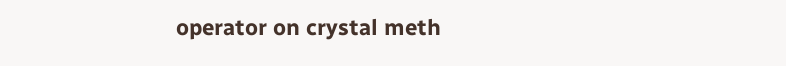operator on crystal meth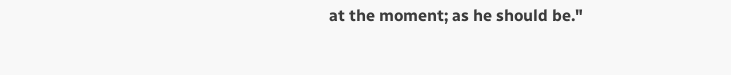at the moment; as he should be."